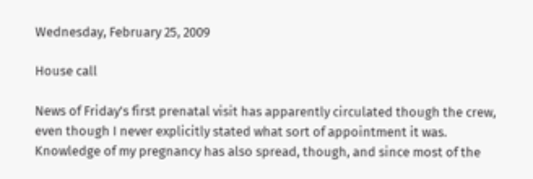Wednesday, February 25, 2009

House call

News of Friday's first prenatal visit has apparently circulated though the crew, even though I never explicitly stated what sort of appointment it was. Knowledge of my pregnancy has also spread, though, and since most of the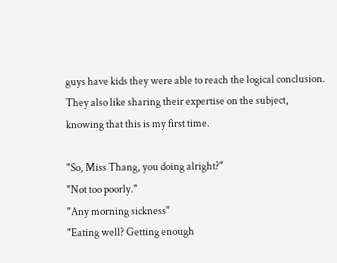guys have kids they were able to reach the logical conclusion. They also like sharing their expertise on the subject, knowing that this is my first time.

"So, Miss Thang, you doing alright?"
"Not too poorly."
"Any morning sickness"
"Eating well? Getting enough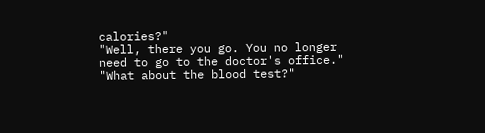calories?"
"Well, there you go. You no longer need to go to the doctor's office."
"What about the blood test?"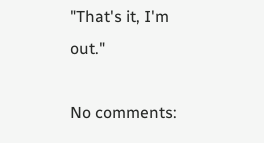"That's it, I'm out."

No comments: